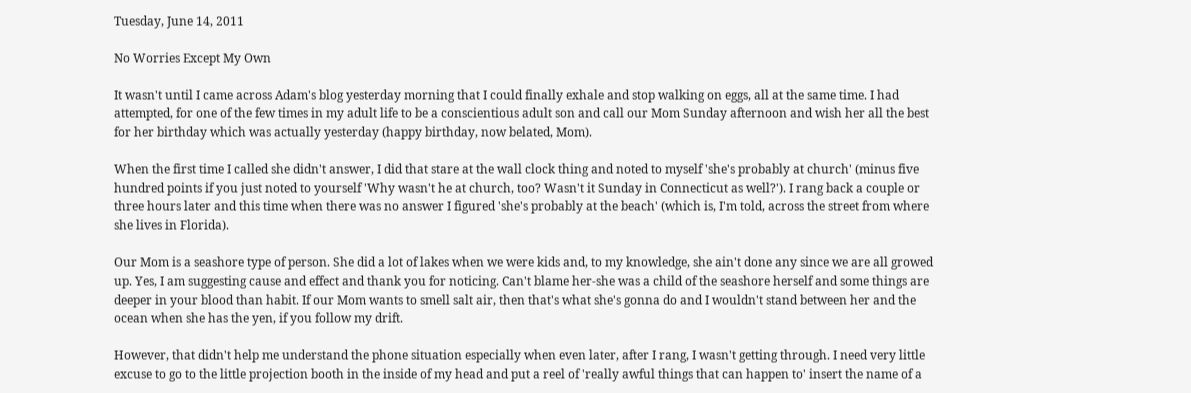Tuesday, June 14, 2011

No Worries Except My Own

It wasn't until I came across Adam's blog yesterday morning that I could finally exhale and stop walking on eggs, all at the same time. I had attempted, for one of the few times in my adult life to be a conscientious adult son and call our Mom Sunday afternoon and wish her all the best for her birthday which was actually yesterday (happy birthday, now belated, Mom).

When the first time I called she didn't answer, I did that stare at the wall clock thing and noted to myself 'she's probably at church' (minus five hundred points if you just noted to yourself 'Why wasn't he at church, too? Wasn't it Sunday in Connecticut as well?'). I rang back a couple or three hours later and this time when there was no answer I figured 'she's probably at the beach' (which is, I'm told, across the street from where she lives in Florida).

Our Mom is a seashore type of person. She did a lot of lakes when we were kids and, to my knowledge, she ain't done any since we are all growed up. Yes, I am suggesting cause and effect and thank you for noticing. Can't blame her-she was a child of the seashore herself and some things are deeper in your blood than habit. If our Mom wants to smell salt air, then that's what she's gonna do and I wouldn't stand between her and the ocean when she has the yen, if you follow my drift.

However, that didn't help me understand the phone situation especially when even later, after I rang, I wasn't getting through. I need very little excuse to go to the little projection booth in the inside of my head and put a reel of 'really awful things that can happen to' insert the name of a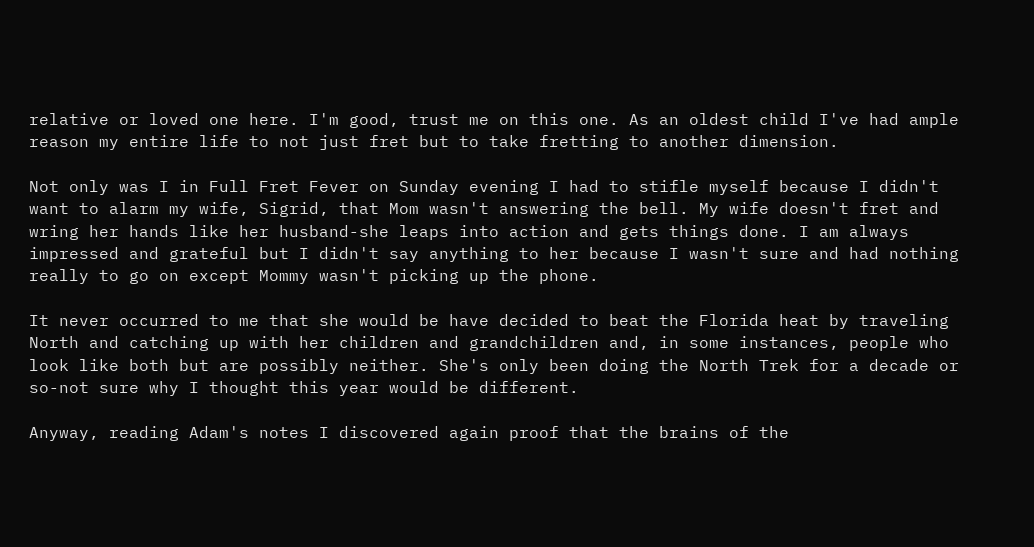relative or loved one here. I'm good, trust me on this one. As an oldest child I've had ample reason my entire life to not just fret but to take fretting to another dimension.

Not only was I in Full Fret Fever on Sunday evening I had to stifle myself because I didn't want to alarm my wife, Sigrid, that Mom wasn't answering the bell. My wife doesn't fret and wring her hands like her husband-she leaps into action and gets things done. I am always impressed and grateful but I didn't say anything to her because I wasn't sure and had nothing really to go on except Mommy wasn't picking up the phone.

It never occurred to me that she would be have decided to beat the Florida heat by traveling North and catching up with her children and grandchildren and, in some instances, people who look like both but are possibly neither. She's only been doing the North Trek for a decade or so-not sure why I thought this year would be different.

Anyway, reading Adam's notes I discovered again proof that the brains of the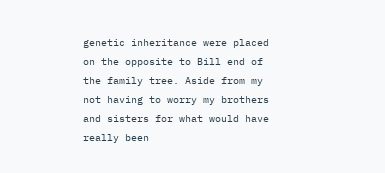genetic inheritance were placed on the opposite to Bill end of the family tree. Aside from my not having to worry my brothers and sisters for what would have really been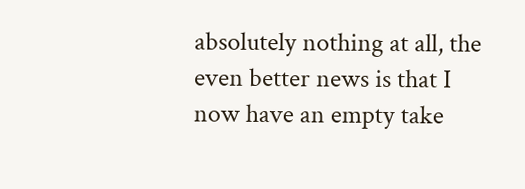absolutely nothing at all, the even better news is that I now have an empty take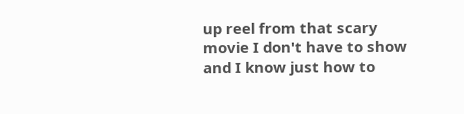up reel from that scary movie I don't have to show and I know just how to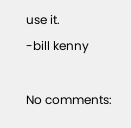use it.
-bill kenny

No comments: